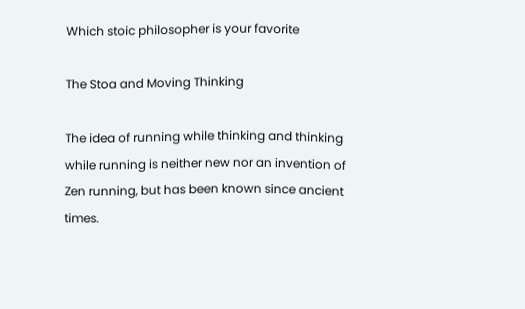Which stoic philosopher is your favorite

The Stoa and Moving Thinking

The idea of running while thinking and thinking while running is neither new nor an invention of Zen running, but has been known since ancient times.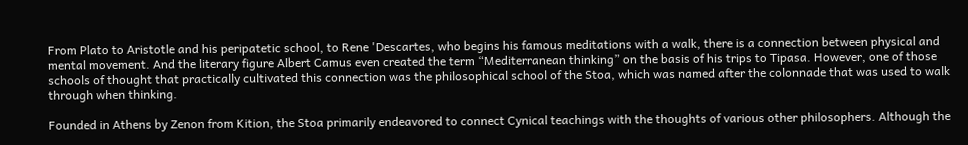From Plato to Aristotle and his peripatetic school, to Rene 'Descartes, who begins his famous meditations with a walk, there is a connection between physical and mental movement. And the literary figure Albert Camus even created the term “Mediterranean thinking” on the basis of his trips to Tipasa. However, one of those schools of thought that practically cultivated this connection was the philosophical school of the Stoa, which was named after the colonnade that was used to walk through when thinking.

Founded in Athens by Zenon from Kition, the Stoa primarily endeavored to connect Cynical teachings with the thoughts of various other philosophers. Although the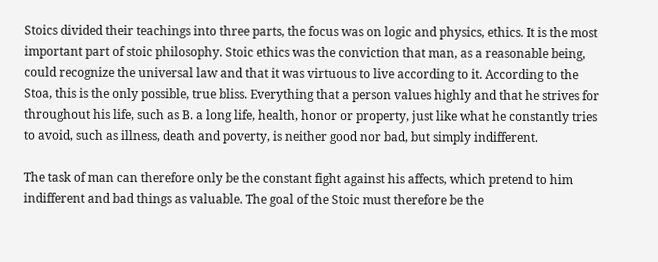Stoics divided their teachings into three parts, the focus was on logic and physics, ethics. It is the most important part of stoic philosophy. Stoic ethics was the conviction that man, as a reasonable being, could recognize the universal law and that it was virtuous to live according to it. According to the Stoa, this is the only possible, true bliss. Everything that a person values highly and that he strives for throughout his life, such as B. a long life, health, honor or property, just like what he constantly tries to avoid, such as illness, death and poverty, is neither good nor bad, but simply indifferent.

The task of man can therefore only be the constant fight against his affects, which pretend to him indifferent and bad things as valuable. The goal of the Stoic must therefore be the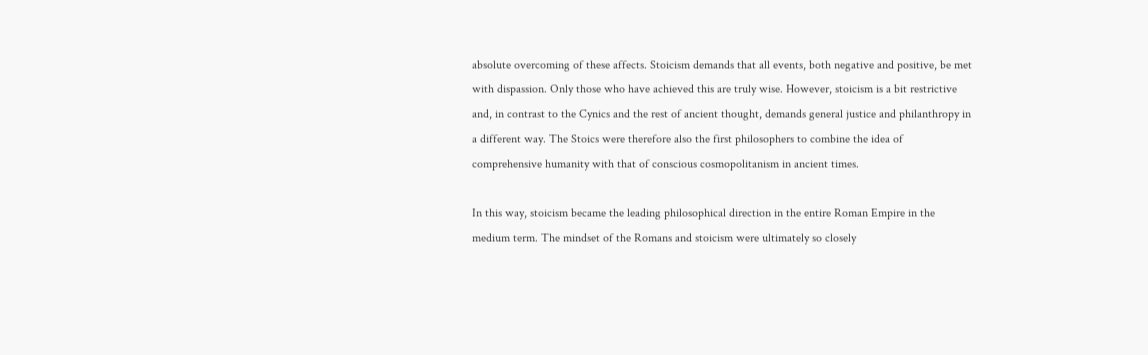absolute overcoming of these affects. Stoicism demands that all events, both negative and positive, be met with dispassion. Only those who have achieved this are truly wise. However, stoicism is a bit restrictive and, in contrast to the Cynics and the rest of ancient thought, demands general justice and philanthropy in a different way. The Stoics were therefore also the first philosophers to combine the idea of comprehensive humanity with that of conscious cosmopolitanism in ancient times.

In this way, stoicism became the leading philosophical direction in the entire Roman Empire in the medium term. The mindset of the Romans and stoicism were ultimately so closely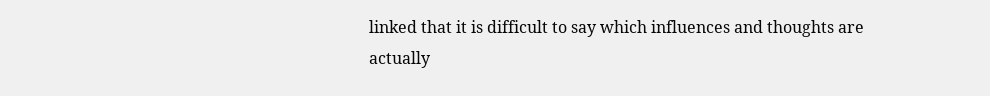linked that it is difficult to say which influences and thoughts are actually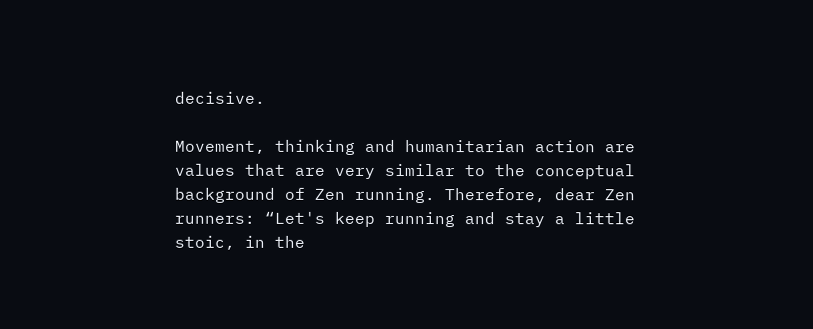decisive.

Movement, thinking and humanitarian action are values that are very similar to the conceptual background of Zen running. Therefore, dear Zen runners: “Let's keep running and stay a little stoic, in the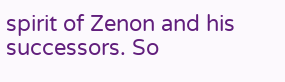spirit of Zenon and his successors. So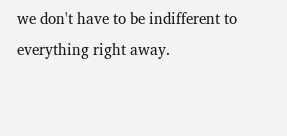we don't have to be indifferent to everything right away.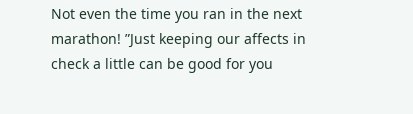Not even the time you ran in the next marathon! ”Just keeping our affects in check a little can be good for you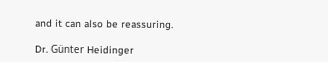and it can also be reassuring.

Dr. Günter Heidinger